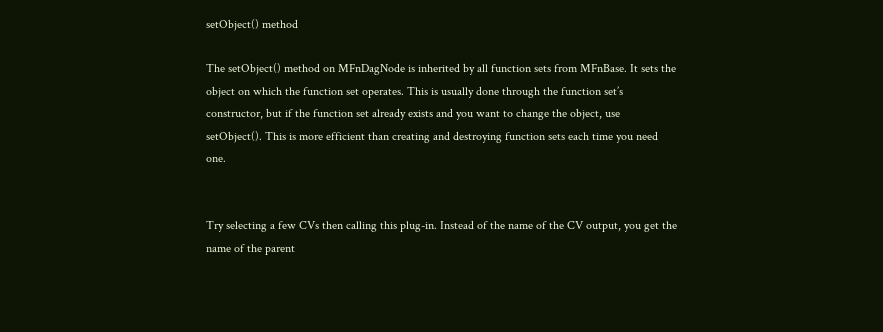setObject() method

The setObject() method on MFnDagNode is inherited by all function sets from MFnBase. It sets the object on which the function set operates. This is usually done through the function set’s constructor, but if the function set already exists and you want to change the object, use setObject(). This is more efficient than creating and destroying function sets each time you need one.


Try selecting a few CVs then calling this plug-in. Instead of the name of the CV output, you get the name of the parent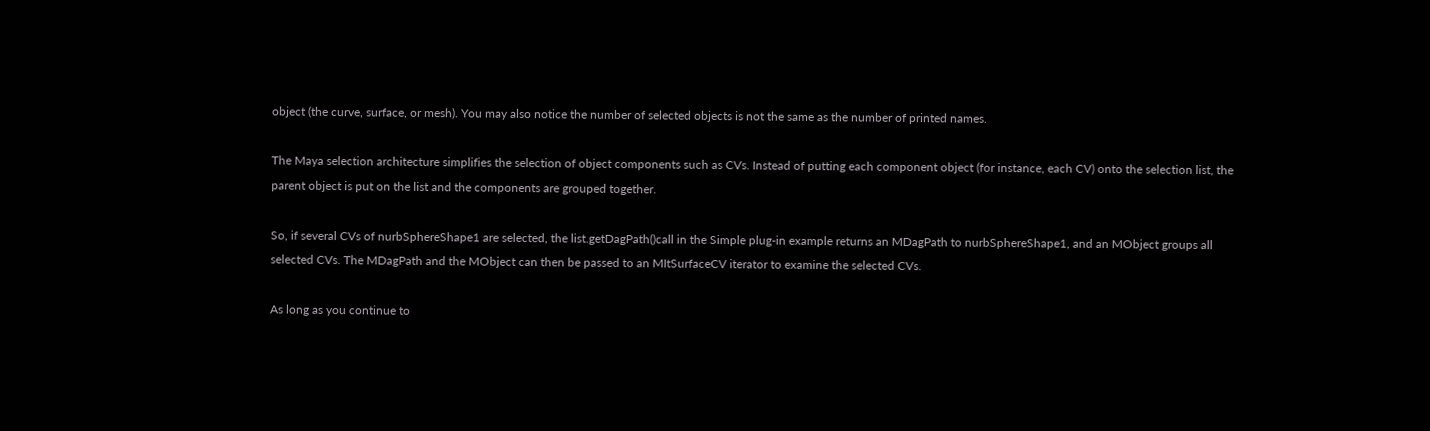object (the curve, surface, or mesh). You may also notice the number of selected objects is not the same as the number of printed names.

The Maya selection architecture simplifies the selection of object components such as CVs. Instead of putting each component object (for instance, each CV) onto the selection list, the parent object is put on the list and the components are grouped together.

So, if several CVs of nurbSphereShape1 are selected, the list.getDagPath()call in the Simple plug-in example returns an MDagPath to nurbSphereShape1, and an MObject groups all selected CVs. The MDagPath and the MObject can then be passed to an MItSurfaceCV iterator to examine the selected CVs.

As long as you continue to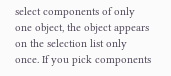select components of only one object, the object appears on the selection list only once. If you pick components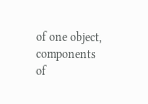of one object, components of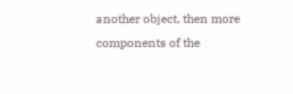another object, then more components of the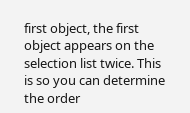first object, the first object appears on the selection list twice. This is so you can determine the order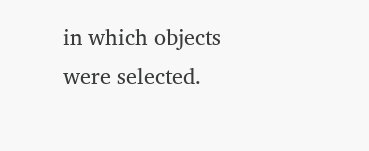in which objects were selected.